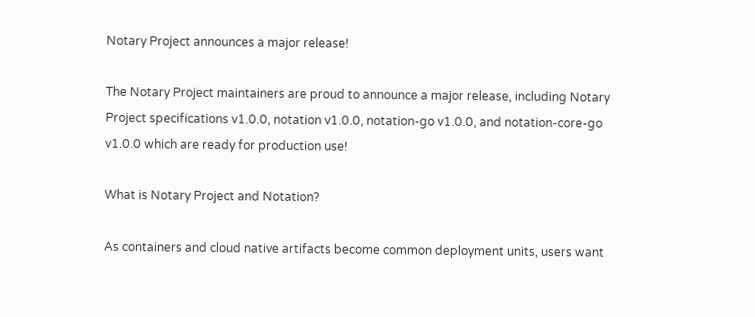Notary Project announces a major release!

The Notary Project maintainers are proud to announce a major release, including Notary Project specifications v1.0.0, notation v1.0.0, notation-go v1.0.0, and notation-core-go v1.0.0 which are ready for production use!

What is Notary Project and Notation?

As containers and cloud native artifacts become common deployment units, users want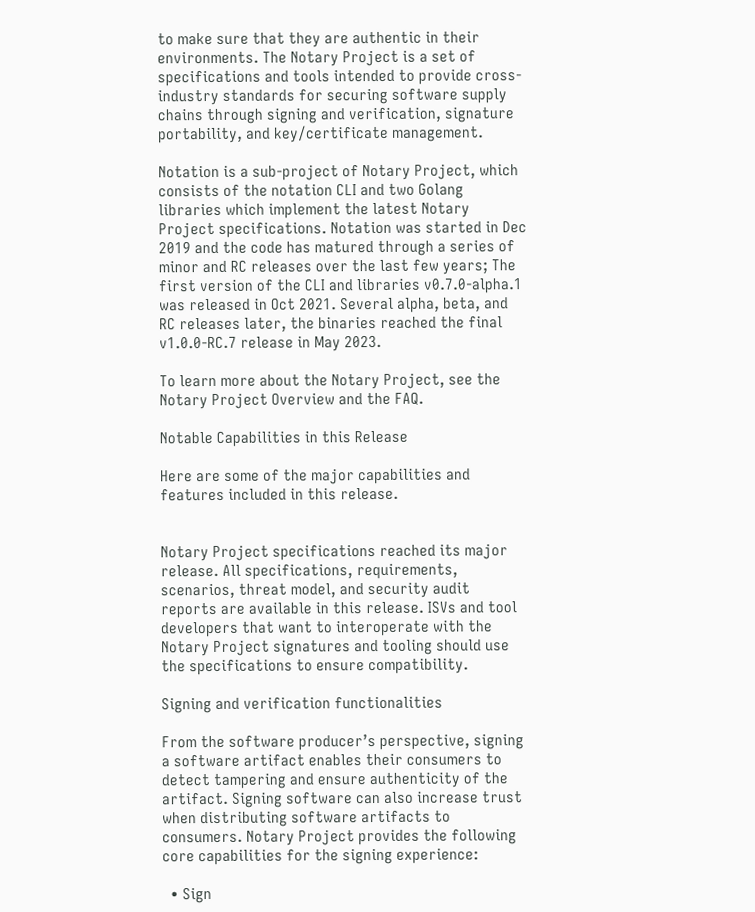to make sure that they are authentic in their environments. The Notary Project is a set of specifications and tools intended to provide cross-industry standards for securing software supply chains through signing and verification, signature portability, and key/certificate management.

Notation is a sub-project of Notary Project, which consists of the notation CLI and two Golang libraries which implement the latest Notary Project specifications. Notation was started in Dec 2019 and the code has matured through a series of minor and RC releases over the last few years; The first version of the CLI and libraries v0.7.0-alpha.1 was released in Oct 2021. Several alpha, beta, and RC releases later, the binaries reached the final v1.0.0-RC.7 release in May 2023.

To learn more about the Notary Project, see the Notary Project Overview and the FAQ.

Notable Capabilities in this Release

Here are some of the major capabilities and features included in this release.


Notary Project specifications reached its major release. All specifications, requirements, scenarios, threat model, and security audit reports are available in this release. ISVs and tool developers that want to interoperate with the Notary Project signatures and tooling should use the specifications to ensure compatibility.

Signing and verification functionalities

From the software producer’s perspective, signing a software artifact enables their consumers to detect tampering and ensure authenticity of the artifact. Signing software can also increase trust when distributing software artifacts to consumers. Notary Project provides the following core capabilities for the signing experience:

  • Sign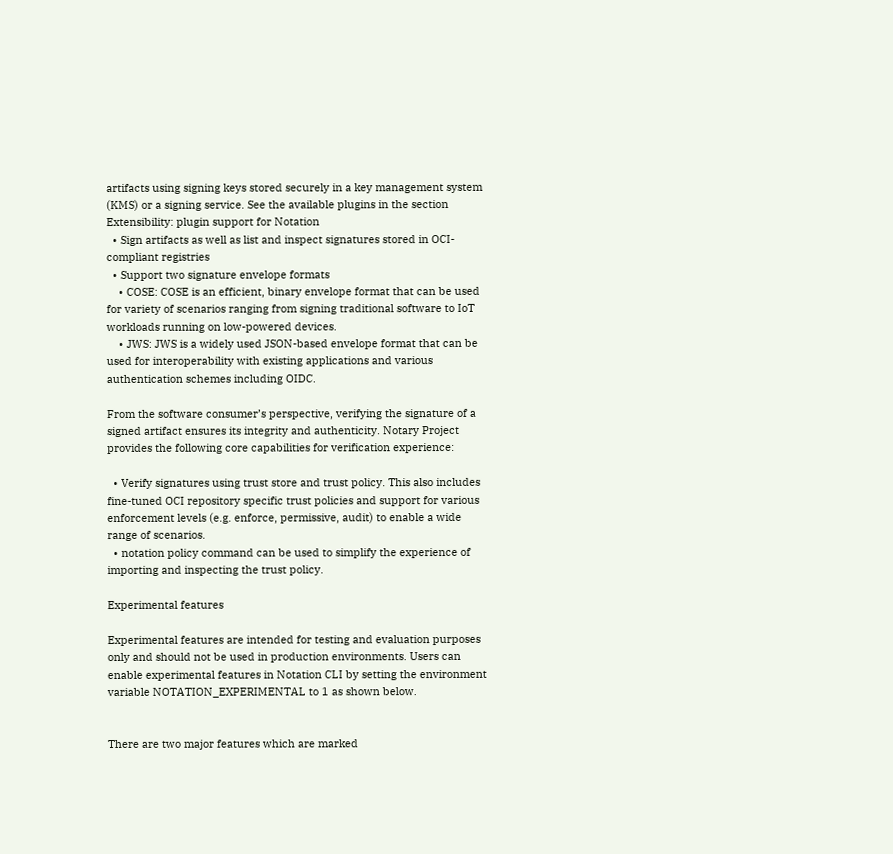artifacts using signing keys stored securely in a key management system (KMS) or a signing service. See the available plugins in the section Extensibility: plugin support for Notation
  • Sign artifacts as well as list and inspect signatures stored in OCI-compliant registries
  • Support two signature envelope formats
    • COSE: COSE is an efficient, binary envelope format that can be used for variety of scenarios ranging from signing traditional software to IoT workloads running on low-powered devices.
    • JWS: JWS is a widely used JSON-based envelope format that can be used for interoperability with existing applications and various authentication schemes including OIDC.

From the software consumer’s perspective, verifying the signature of a signed artifact ensures its integrity and authenticity. Notary Project provides the following core capabilities for verification experience:

  • Verify signatures using trust store and trust policy. This also includes fine-tuned OCI repository specific trust policies and support for various enforcement levels (e.g. enforce, permissive, audit) to enable a wide range of scenarios.
  • notation policy command can be used to simplify the experience of importing and inspecting the trust policy.

Experimental features

Experimental features are intended for testing and evaluation purposes only and should not be used in production environments. Users can enable experimental features in Notation CLI by setting the environment variable NOTATION_EXPERIMENTAL to 1 as shown below.


There are two major features which are marked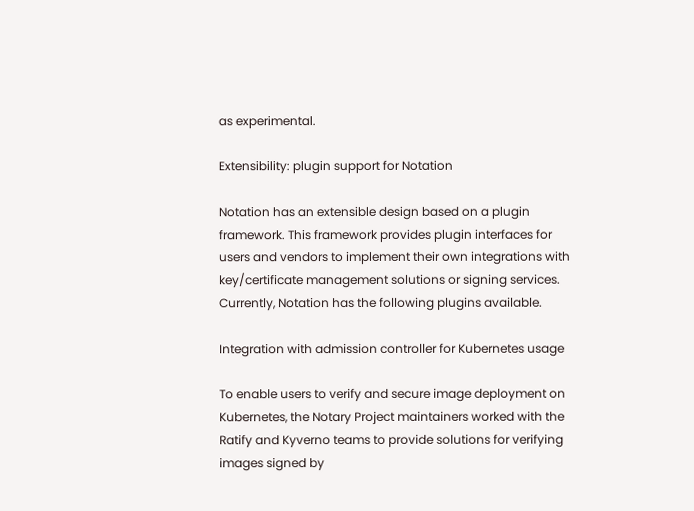as experimental.

Extensibility: plugin support for Notation

Notation has an extensible design based on a plugin framework. This framework provides plugin interfaces for users and vendors to implement their own integrations with key/certificate management solutions or signing services. Currently, Notation has the following plugins available.

Integration with admission controller for Kubernetes usage

To enable users to verify and secure image deployment on Kubernetes, the Notary Project maintainers worked with the Ratify and Kyverno teams to provide solutions for verifying images signed by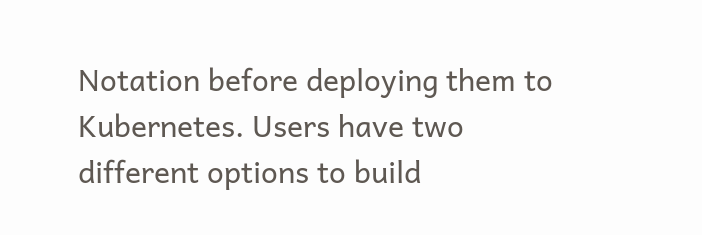Notation before deploying them to Kubernetes. Users have two different options to build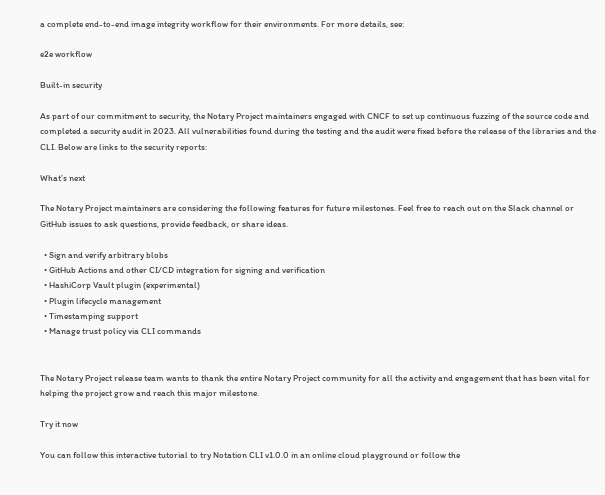a complete end-to-end image integrity workflow for their environments. For more details, see:

e2e workflow

Built-in security

As part of our commitment to security, the Notary Project maintainers engaged with CNCF to set up continuous fuzzing of the source code and completed a security audit in 2023. All vulnerabilities found during the testing and the audit were fixed before the release of the libraries and the CLI. Below are links to the security reports:

What’s next

The Notary Project maintainers are considering the following features for future milestones. Feel free to reach out on the Slack channel or GitHub issues to ask questions, provide feedback, or share ideas.

  • Sign and verify arbitrary blobs
  • GitHub Actions and other CI/CD integration for signing and verification
  • HashiCorp Vault plugin (experimental)
  • Plugin lifecycle management
  • Timestamping support
  • Manage trust policy via CLI commands


The Notary Project release team wants to thank the entire Notary Project community for all the activity and engagement that has been vital for helping the project grow and reach this major milestone.

Try it now

You can follow this interactive tutorial to try Notation CLI v1.0.0 in an online cloud playground or follow the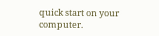quick start on your computer.